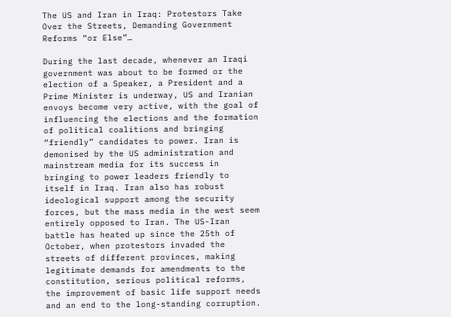The US and Iran in Iraq: Protestors Take Over the Streets, Demanding Government Reforms “or Else”…

During the last decade, whenever an Iraqi government was about to be formed or the election of a Speaker, a President and a Prime Minister is underway, US and Iranian envoys become very active, with the goal of influencing the elections and the formation of political coalitions and bringing “friendly” candidates to power. Iran is demonised by the US administration and mainstream media for its success in bringing to power leaders friendly to itself in Iraq. Iran also has robust ideological support among the security forces, but the mass media in the west seem entirely opposed to Iran. The US-Iran battle has heated up since the 25th of October, when protestors invaded the streets of different provinces, making legitimate demands for amendments to the constitution, serious political reforms, the improvement of basic life support needs and an end to the long-standing corruption.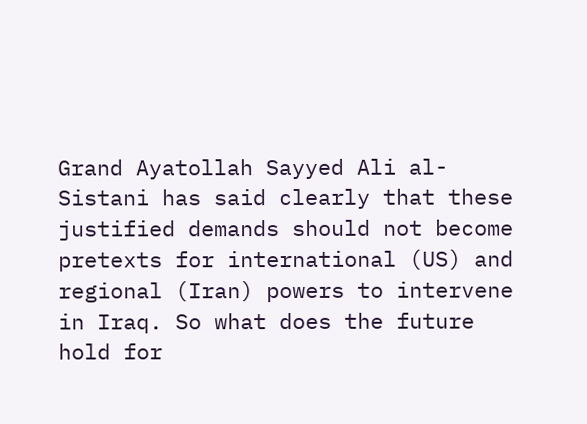Grand Ayatollah Sayyed Ali al-Sistani has said clearly that these justified demands should not become pretexts for international (US) and regional (Iran) powers to intervene in Iraq. So what does the future hold for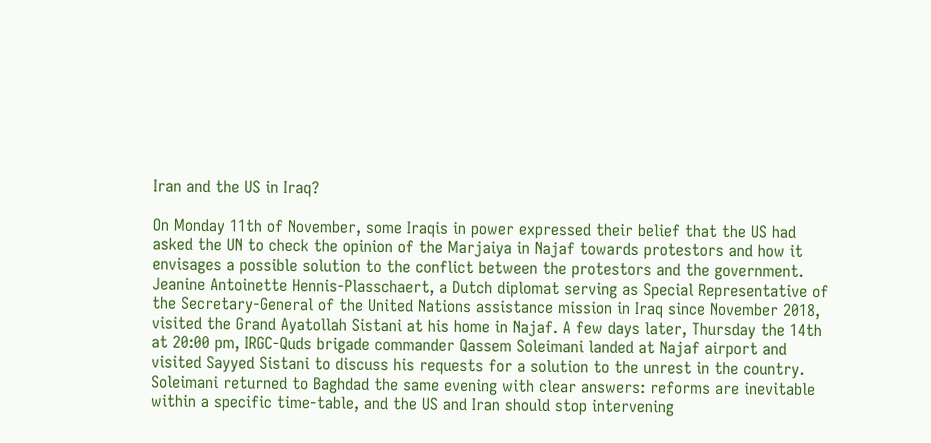Iran and the US in Iraq?

On Monday 11th of November, some Iraqis in power expressed their belief that the US had asked the UN to check the opinion of the Marjaiya in Najaf towards protestors and how it envisages a possible solution to the conflict between the protestors and the government. Jeanine Antoinette Hennis-Plasschaert, a Dutch diplomat serving as Special Representative of the Secretary-General of the United Nations assistance mission in Iraq since November 2018, visited the Grand Ayatollah Sistani at his home in Najaf. A few days later, Thursday the 14th at 20:00 pm, IRGC-Quds brigade commander Qassem Soleimani landed at Najaf airport and visited Sayyed Sistani to discuss his requests for a solution to the unrest in the country. Soleimani returned to Baghdad the same evening with clear answers: reforms are inevitable within a specific time-table, and the US and Iran should stop intervening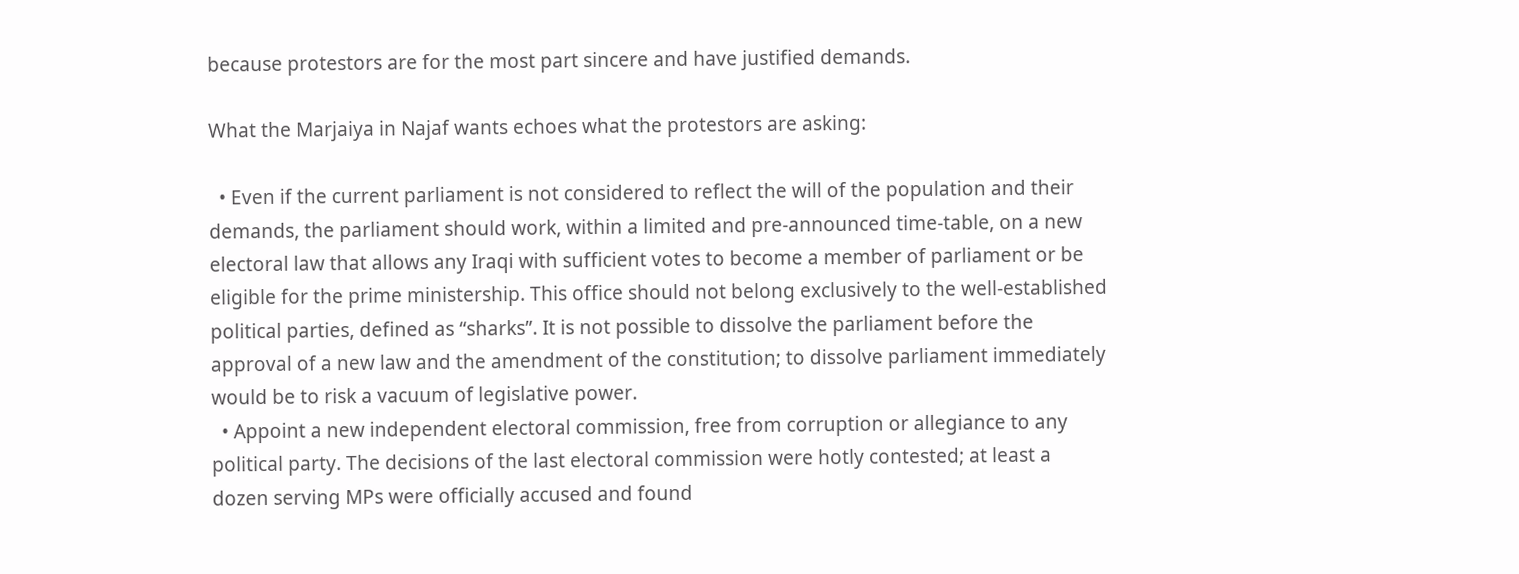because protestors are for the most part sincere and have justified demands.

What the Marjaiya in Najaf wants echoes what the protestors are asking:

  • Even if the current parliament is not considered to reflect the will of the population and their demands, the parliament should work, within a limited and pre-announced time-table, on a new electoral law that allows any Iraqi with sufficient votes to become a member of parliament or be eligible for the prime ministership. This office should not belong exclusively to the well-established political parties, defined as “sharks”. It is not possible to dissolve the parliament before the approval of a new law and the amendment of the constitution; to dissolve parliament immediately would be to risk a vacuum of legislative power.
  • Appoint a new independent electoral commission, free from corruption or allegiance to any political party. The decisions of the last electoral commission were hotly contested; at least a dozen serving MPs were officially accused and found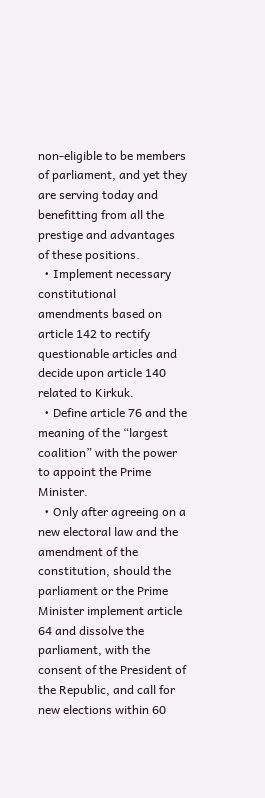non-eligible to be members of parliament, and yet they are serving today and benefitting from all the prestige and advantages of these positions.
  • Implement necessary constitutional amendments based on article 142 to rectify questionable articles and decide upon article 140 related to Kirkuk.
  • Define article 76 and the meaning of the “largest coalition” with the power to appoint the Prime Minister.
  • Only after agreeing on a new electoral law and the amendment of the constitution, should the parliament or the Prime Minister implement article 64 and dissolve the parliament, with the consent of the President of the Republic, and call for new elections within 60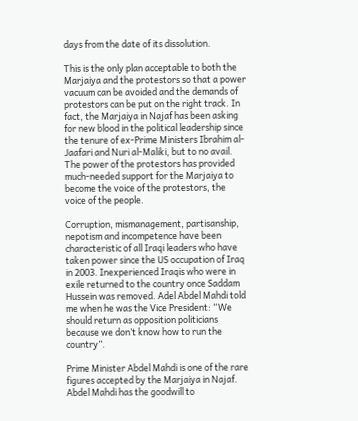days from the date of its dissolution.

This is the only plan acceptable to both the Marjaiya and the protestors so that a power vacuum can be avoided and the demands of protestors can be put on the right track. In fact, the Marjaiya in Najaf has been asking for new blood in the political leadership since the tenure of ex-Prime Ministers Ibrahim al-Jaafari and Nuri al-Maliki, but to no avail. The power of the protestors has provided much-needed support for the Marjaiya to become the voice of the protestors, the voice of the people.

Corruption, mismanagement, partisanship, nepotism and incompetence have been characteristic of all Iraqi leaders who have taken power since the US occupation of Iraq in 2003. Inexperienced Iraqis who were in exile returned to the country once Saddam Hussein was removed. Adel Abdel Mahdi told me when he was the Vice President: “We should return as opposition politicians because we don’t know how to run the country”.

Prime Minister Abdel Mahdi is one of the rare figures accepted by the Marjaiya in Najaf. Abdel Mahdi has the goodwill to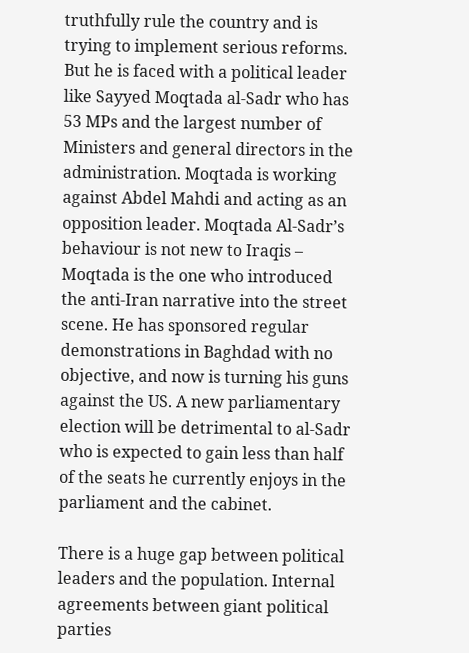truthfully rule the country and is trying to implement serious reforms. But he is faced with a political leader like Sayyed Moqtada al-Sadr who has 53 MPs and the largest number of Ministers and general directors in the administration. Moqtada is working against Abdel Mahdi and acting as an opposition leader. Moqtada Al-Sadr’s behaviour is not new to Iraqis – Moqtada is the one who introduced the anti-Iran narrative into the street scene. He has sponsored regular demonstrations in Baghdad with no objective, and now is turning his guns against the US. A new parliamentary election will be detrimental to al-Sadr who is expected to gain less than half of the seats he currently enjoys in the parliament and the cabinet.

There is a huge gap between political leaders and the population. Internal agreements between giant political parties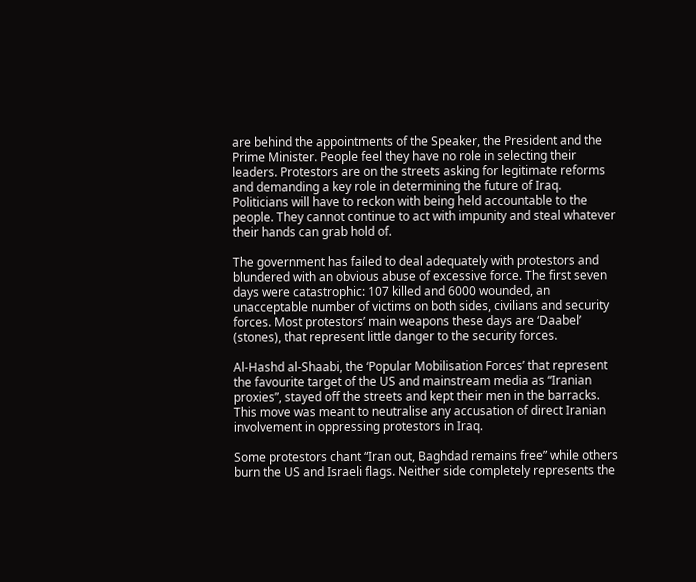are behind the appointments of the Speaker, the President and the Prime Minister. People feel they have no role in selecting their leaders. Protestors are on the streets asking for legitimate reforms and demanding a key role in determining the future of Iraq. Politicians will have to reckon with being held accountable to the people. They cannot continue to act with impunity and steal whatever their hands can grab hold of.

The government has failed to deal adequately with protestors and blundered with an obvious abuse of excessive force. The first seven days were catastrophic: 107 killed and 6000 wounded, an unacceptable number of victims on both sides, civilians and security forces. Most protestors’ main weapons these days are ‘Daabel’ (stones), that represent little danger to the security forces.

Al-Hashd al-Shaabi, the ‘Popular Mobilisation Forces’ that represent the favourite target of the US and mainstream media as “Iranian proxies”, stayed off the streets and kept their men in the barracks. This move was meant to neutralise any accusation of direct Iranian involvement in oppressing protestors in Iraq.

Some protestors chant “Iran out, Baghdad remains free” while others burn the US and Israeli flags. Neither side completely represents the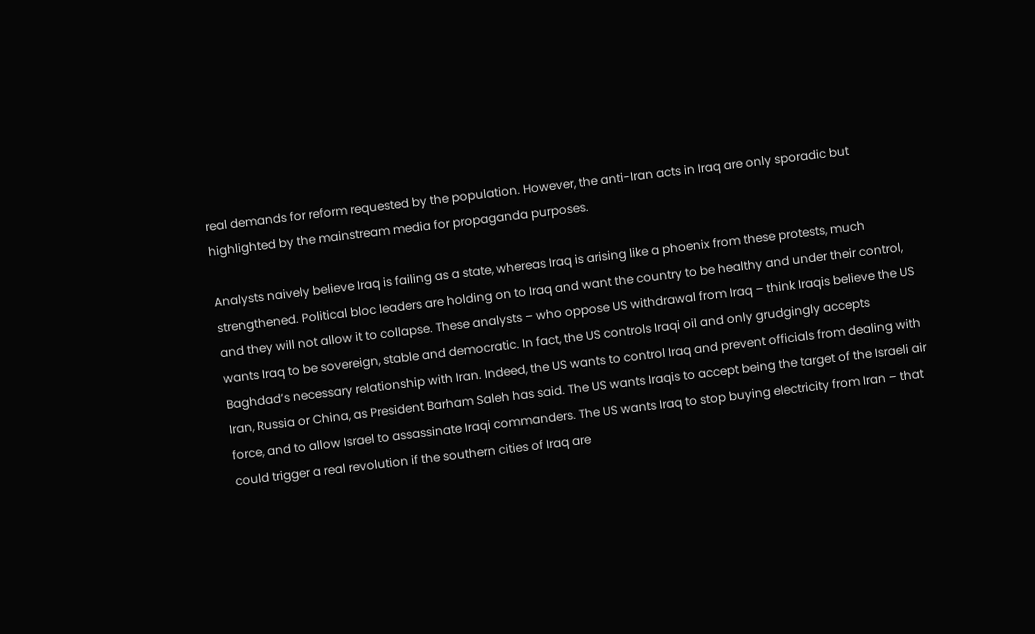real demands for reform requested by the population. However, the anti-Iran acts in Iraq are only sporadic but highlighted by the mainstream media for propaganda purposes.

Analysts naively believe Iraq is failing as a state, whereas Iraq is arising like a phoenix from these protests, much strengthened. Political bloc leaders are holding on to Iraq and want the country to be healthy and under their control, and they will not allow it to collapse. These analysts – who oppose US withdrawal from Iraq – think Iraqis believe the US wants Iraq to be sovereign, stable and democratic. In fact, the US controls Iraqi oil and only grudgingly accepts Baghdad’s necessary relationship with Iran. Indeed, the US wants to control Iraq and prevent officials from dealing with Iran, Russia or China, as President Barham Saleh has said. The US wants Iraqis to accept being the target of the Israeli air force, and to allow Israel to assassinate Iraqi commanders. The US wants Iraq to stop buying electricity from Iran – that could trigger a real revolution if the southern cities of Iraq are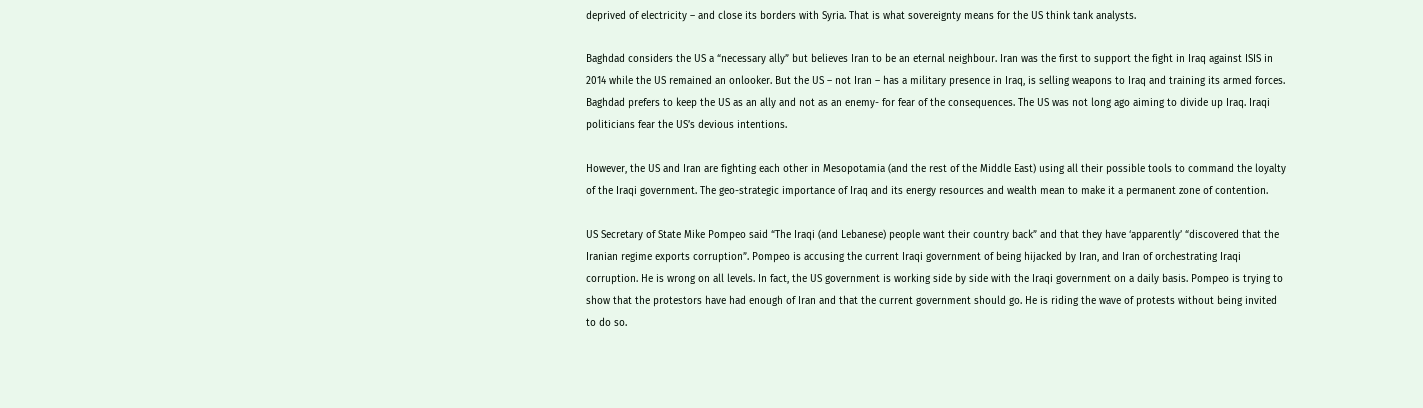deprived of electricity – and close its borders with Syria. That is what sovereignty means for the US think tank analysts.

Baghdad considers the US a “necessary ally” but believes Iran to be an eternal neighbour. Iran was the first to support the fight in Iraq against ISIS in 2014 while the US remained an onlooker. But the US – not Iran – has a military presence in Iraq, is selling weapons to Iraq and training its armed forces. Baghdad prefers to keep the US as an ally and not as an enemy- for fear of the consequences. The US was not long ago aiming to divide up Iraq. Iraqi politicians fear the US’s devious intentions.

However, the US and Iran are fighting each other in Mesopotamia (and the rest of the Middle East) using all their possible tools to command the loyalty of the Iraqi government. The geo-strategic importance of Iraq and its energy resources and wealth mean to make it a permanent zone of contention.

US Secretary of State Mike Pompeo said “The Iraqi (and Lebanese) people want their country back” and that they have ‘apparently’ “discovered that the Iranian regime exports corruption”. Pompeo is accusing the current Iraqi government of being hijacked by Iran, and Iran of orchestrating Iraqi corruption. He is wrong on all levels. In fact, the US government is working side by side with the Iraqi government on a daily basis. Pompeo is trying to show that the protestors have had enough of Iran and that the current government should go. He is riding the wave of protests without being invited to do so.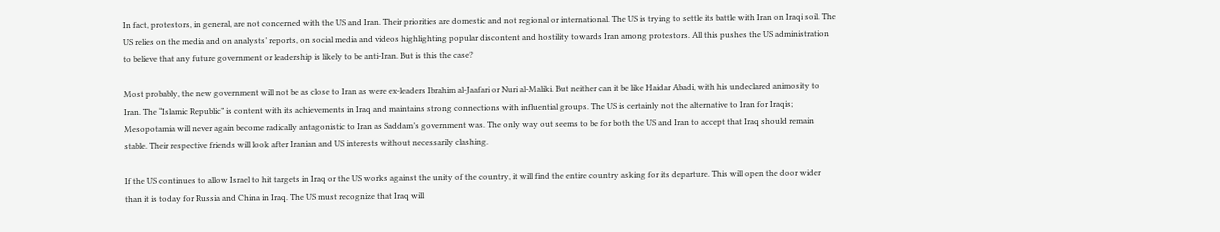In fact, protestors, in general, are not concerned with the US and Iran. Their priorities are domestic and not regional or international. The US is trying to settle its battle with Iran on Iraqi soil. The US relies on the media and on analysts’ reports, on social media and videos highlighting popular discontent and hostility towards Iran among protestors. All this pushes the US administration to believe that any future government or leadership is likely to be anti-Iran. But is this the case?

Most probably, the new government will not be as close to Iran as were ex-leaders Ibrahim al-Jaafari or Nuri al-Maliki. But neither can it be like Haidar Abadi, with his undeclared animosity to Iran. The “Islamic Republic” is content with its achievements in Iraq and maintains strong connections with influential groups. The US is certainly not the alternative to Iran for Iraqis; Mesopotamia will never again become radically antagonistic to Iran as Saddam’s government was. The only way out seems to be for both the US and Iran to accept that Iraq should remain stable. Their respective friends will look after Iranian and US interests without necessarily clashing.

If the US continues to allow Israel to hit targets in Iraq or the US works against the unity of the country, it will find the entire country asking for its departure. This will open the door wider than it is today for Russia and China in Iraq. The US must recognize that Iraq will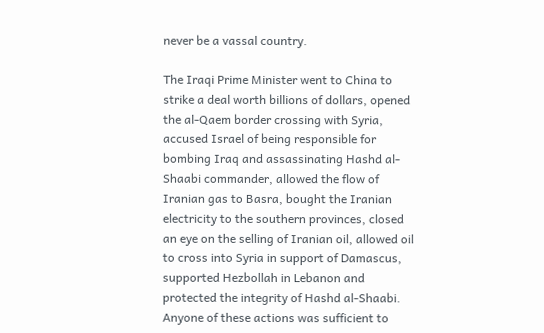never be a vassal country.

The Iraqi Prime Minister went to China to strike a deal worth billions of dollars, opened the al-Qaem border crossing with Syria, accused Israel of being responsible for bombing Iraq and assassinating Hashd al-Shaabi commander, allowed the flow of Iranian gas to Basra, bought the Iranian electricity to the southern provinces, closed an eye on the selling of Iranian oil, allowed oil to cross into Syria in support of Damascus, supported Hezbollah in Lebanon and protected the integrity of Hashd al-Shaabi. Anyone of these actions was sufficient to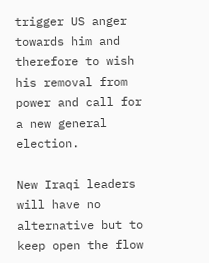trigger US anger towards him and therefore to wish his removal from power and call for a new general election.

New Iraqi leaders will have no alternative but to keep open the flow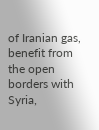of Iranian gas, benefit from the open borders with Syria,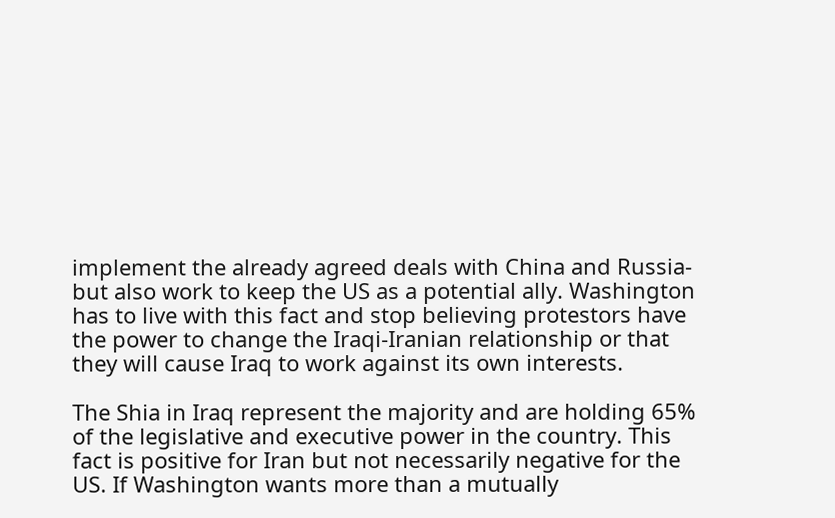implement the already agreed deals with China and Russia- but also work to keep the US as a potential ally. Washington has to live with this fact and stop believing protestors have the power to change the Iraqi-Iranian relationship or that they will cause Iraq to work against its own interests.

The Shia in Iraq represent the majority and are holding 65% of the legislative and executive power in the country. This fact is positive for Iran but not necessarily negative for the US. If Washington wants more than a mutually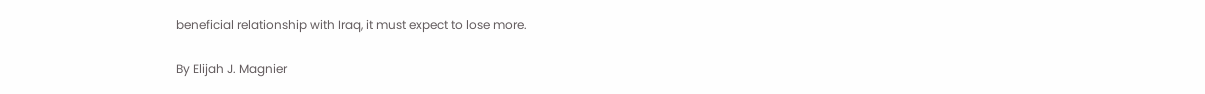beneficial relationship with Iraq, it must expect to lose more.

By Elijah J. Magnier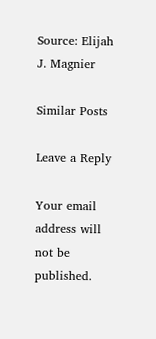Source: Elijah J. Magnier

Similar Posts

Leave a Reply

Your email address will not be published.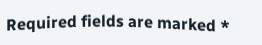Required fields are marked *